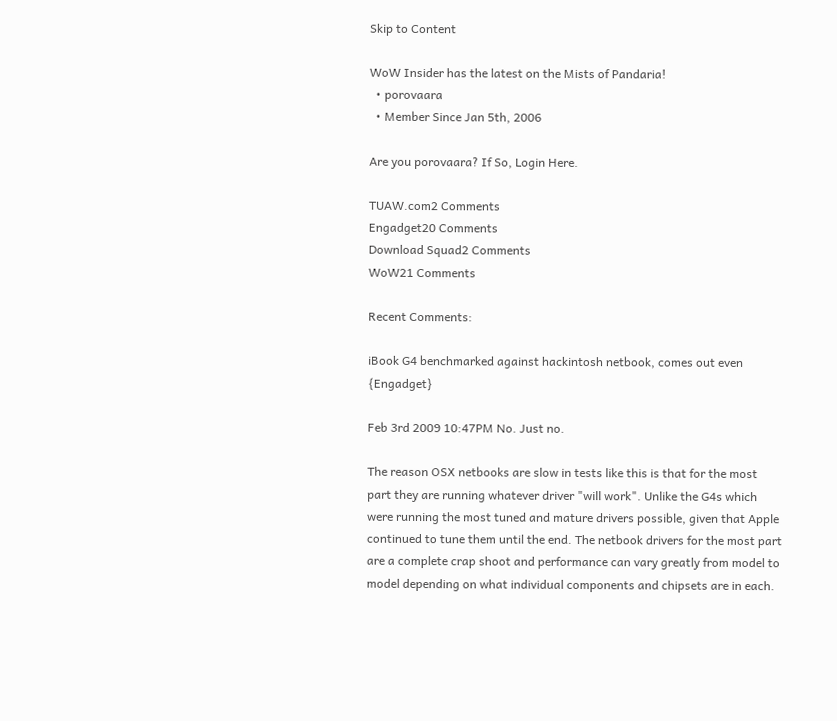Skip to Content

WoW Insider has the latest on the Mists of Pandaria!
  • porovaara
  • Member Since Jan 5th, 2006

Are you porovaara? If So, Login Here.

TUAW.com2 Comments
Engadget20 Comments
Download Squad2 Comments
WoW21 Comments

Recent Comments:

iBook G4 benchmarked against hackintosh netbook, comes out even {Engadget}

Feb 3rd 2009 10:47PM No. Just no.

The reason OSX netbooks are slow in tests like this is that for the most part they are running whatever driver "will work". Unlike the G4s which were running the most tuned and mature drivers possible, given that Apple continued to tune them until the end. The netbook drivers for the most part are a complete crap shoot and performance can vary greatly from model to model depending on what individual components and chipsets are in each.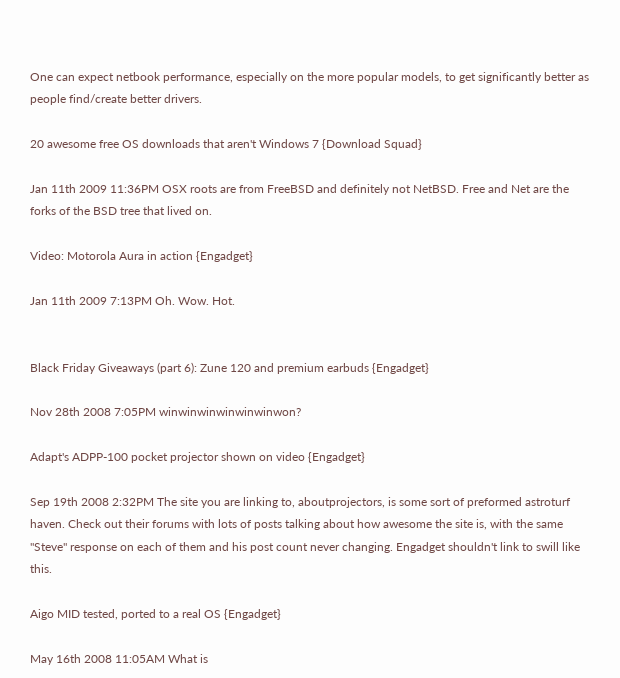One can expect netbook performance, especially on the more popular models, to get significantly better as people find/create better drivers.

20 awesome free OS downloads that aren't Windows 7 {Download Squad}

Jan 11th 2009 11:36PM OSX roots are from FreeBSD and definitely not NetBSD. Free and Net are the forks of the BSD tree that lived on.

Video: Motorola Aura in action {Engadget}

Jan 11th 2009 7:13PM Oh. Wow. Hot.


Black Friday Giveaways (part 6): Zune 120 and premium earbuds {Engadget}

Nov 28th 2008 7:05PM winwinwinwinwinwinwon?

Adapt's ADPP-100 pocket projector shown on video {Engadget}

Sep 19th 2008 2:32PM The site you are linking to, aboutprojectors, is some sort of preformed astroturf haven. Check out their forums with lots of posts talking about how awesome the site is, with the same "Steve" response on each of them and his post count never changing. Engadget shouldn't link to swill like this.

Aigo MID tested, ported to a real OS {Engadget}

May 16th 2008 11:05AM What is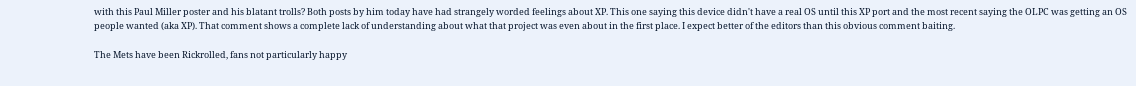with this Paul Miller poster and his blatant trolls? Both posts by him today have had strangely worded feelings about XP. This one saying this device didn't have a real OS until this XP port and the most recent saying the OLPC was getting an OS people wanted (aka XP). That comment shows a complete lack of understanding about what that project was even about in the first place. I expect better of the editors than this obvious comment baiting.

The Mets have been Rickrolled, fans not particularly happy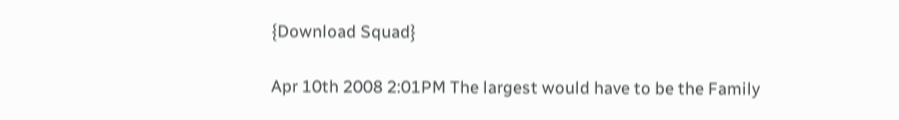{Download Squad}

Apr 10th 2008 2:01PM The largest would have to be the Family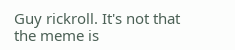Guy rickroll. It's not that the meme is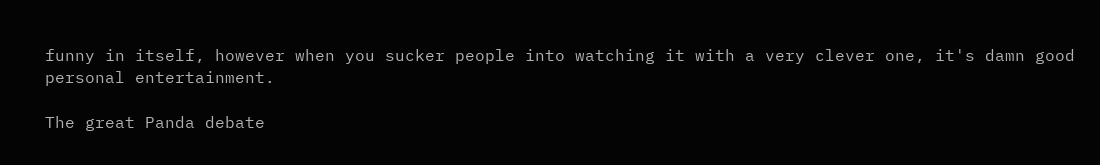funny in itself, however when you sucker people into watching it with a very clever one, it's damn good personal entertainment.

The great Panda debate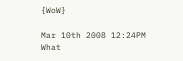{WoW}

Mar 10th 2008 12:24PM What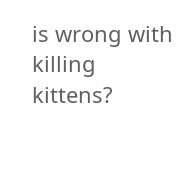is wrong with killing kittens?